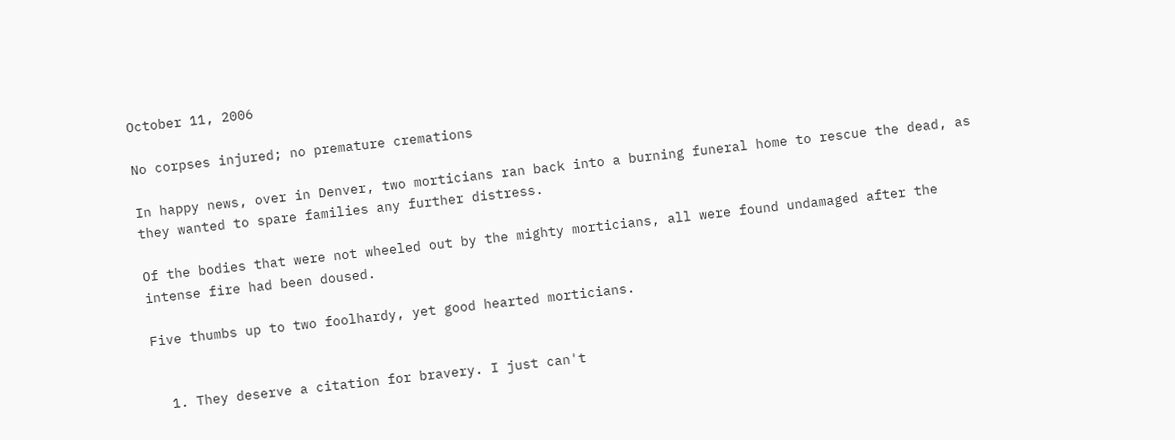October 11, 2006

No corpses injured; no premature cremations

In happy news, over in Denver, two morticians ran back into a burning funeral home to rescue the dead, as they wanted to spare families any further distress.

Of the bodies that were not wheeled out by the mighty morticians, all were found undamaged after the intense fire had been doused.

Five thumbs up to two foolhardy, yet good hearted morticians.


  1. They deserve a citation for bravery. I just can't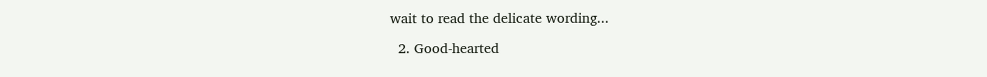wait to read the delicate wording...

  2. Good-hearted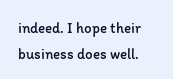indeed. I hope their business does well.